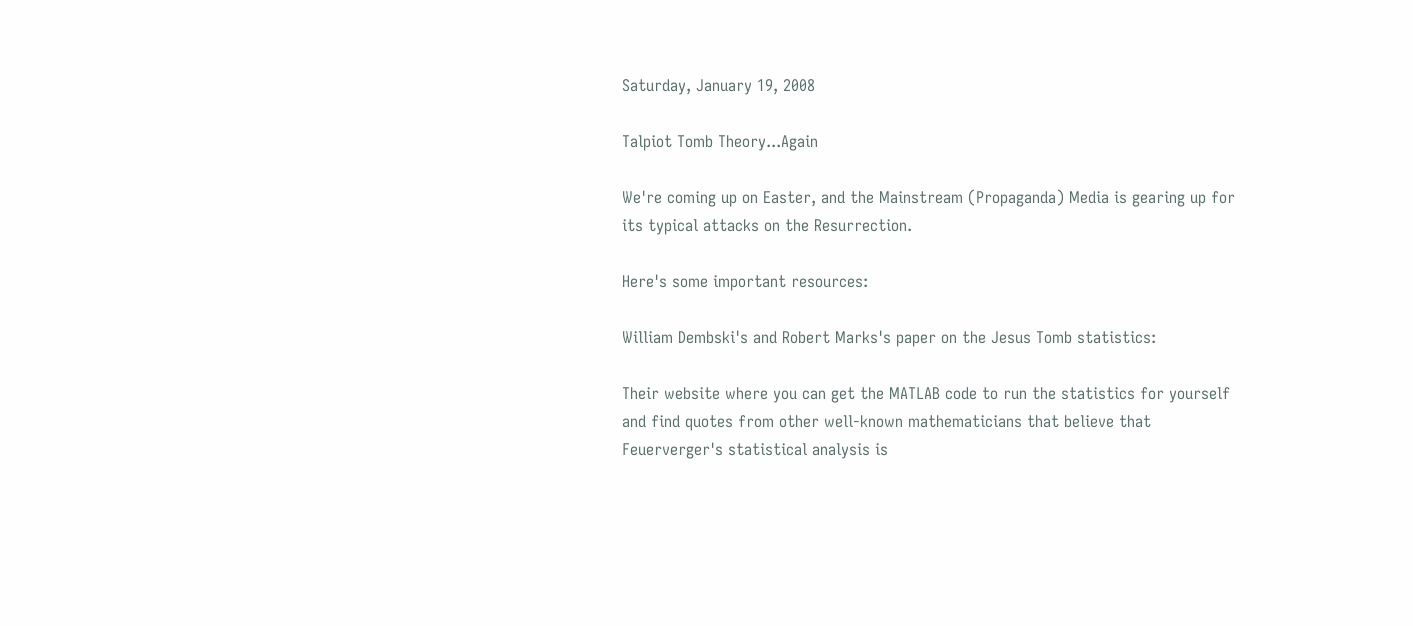Saturday, January 19, 2008

Talpiot Tomb Theory...Again

We're coming up on Easter, and the Mainstream (Propaganda) Media is gearing up for its typical attacks on the Resurrection.

Here's some important resources:

William Dembski's and Robert Marks's paper on the Jesus Tomb statistics:

Their website where you can get the MATLAB code to run the statistics for yourself and find quotes from other well-known mathematicians that believe that Feuerverger's statistical analysis is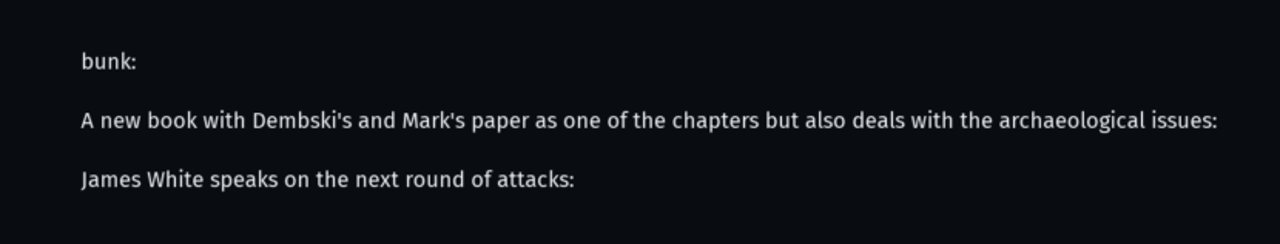bunk:

A new book with Dembski's and Mark's paper as one of the chapters but also deals with the archaeological issues:

James White speaks on the next round of attacks: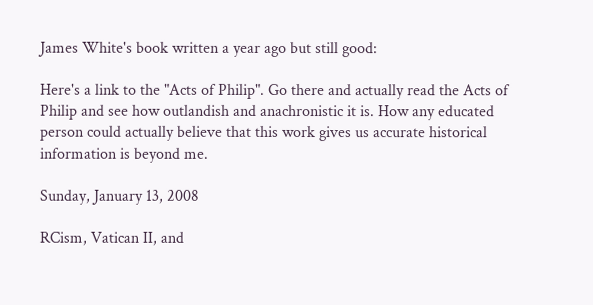James White's book written a year ago but still good:

Here's a link to the "Acts of Philip". Go there and actually read the Acts of Philip and see how outlandish and anachronistic it is. How any educated person could actually believe that this work gives us accurate historical information is beyond me.

Sunday, January 13, 2008

RCism, Vatican II, and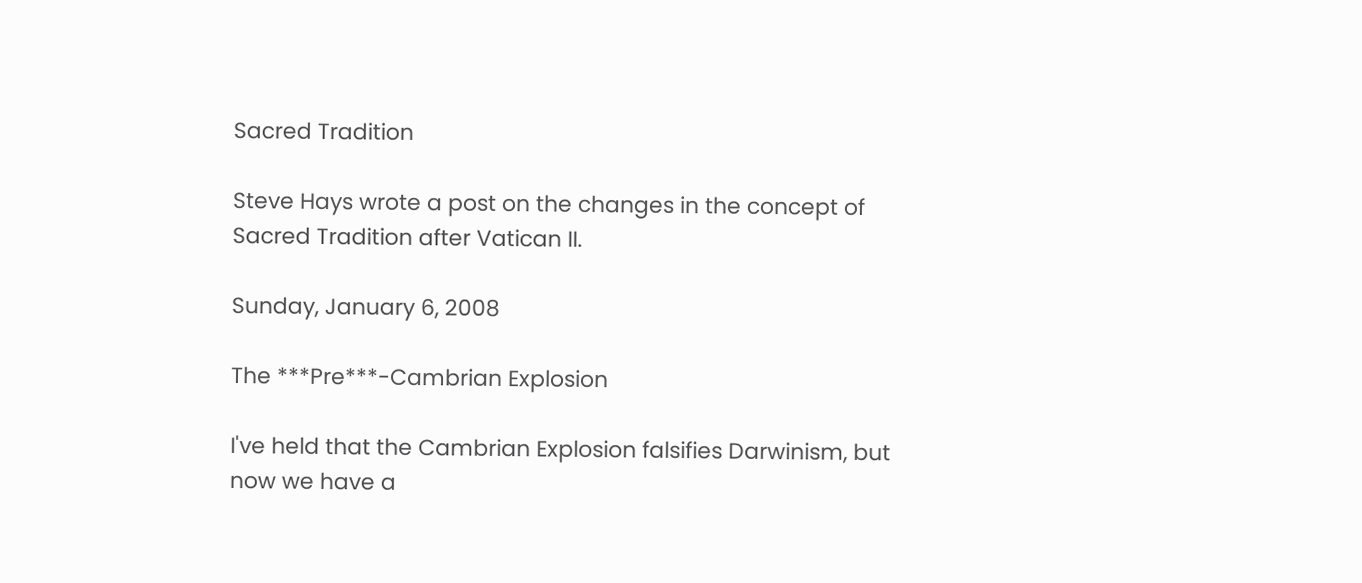Sacred Tradition

Steve Hays wrote a post on the changes in the concept of Sacred Tradition after Vatican II.

Sunday, January 6, 2008

The ***Pre***-Cambrian Explosion

I've held that the Cambrian Explosion falsifies Darwinism, but now we have a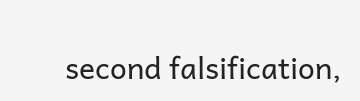second falsification,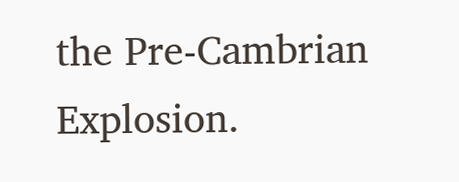the Pre-Cambrian Explosion.